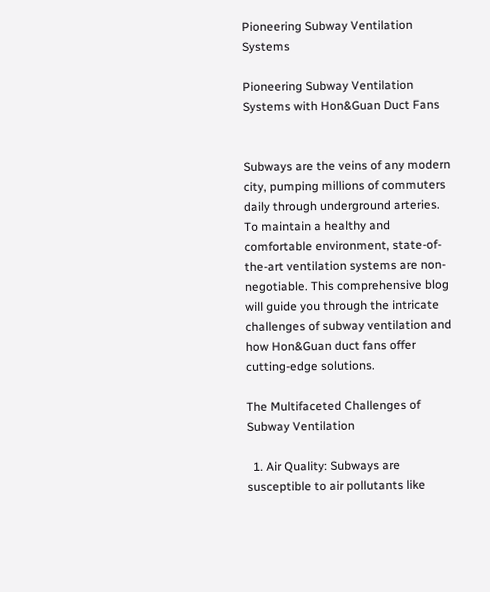Pioneering Subway Ventilation Systems

Pioneering Subway Ventilation Systems with Hon&Guan Duct Fans


Subways are the veins of any modern city, pumping millions of commuters daily through underground arteries. To maintain a healthy and comfortable environment, state-of-the-art ventilation systems are non-negotiable. This comprehensive blog will guide you through the intricate challenges of subway ventilation and how Hon&Guan duct fans offer cutting-edge solutions.

The Multifaceted Challenges of Subway Ventilation

  1. Air Quality: Subways are susceptible to air pollutants like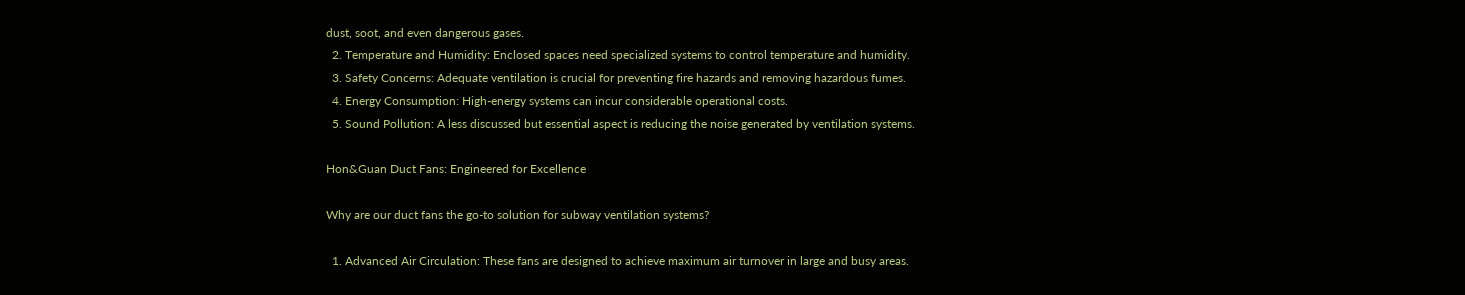dust, soot, and even dangerous gases.
  2. Temperature and Humidity: Enclosed spaces need specialized systems to control temperature and humidity.
  3. Safety Concerns: Adequate ventilation is crucial for preventing fire hazards and removing hazardous fumes.
  4. Energy Consumption: High-energy systems can incur considerable operational costs.
  5. Sound Pollution: A less discussed but essential aspect is reducing the noise generated by ventilation systems.

Hon&Guan Duct Fans: Engineered for Excellence

Why are our duct fans the go-to solution for subway ventilation systems?

  1. Advanced Air Circulation: These fans are designed to achieve maximum air turnover in large and busy areas.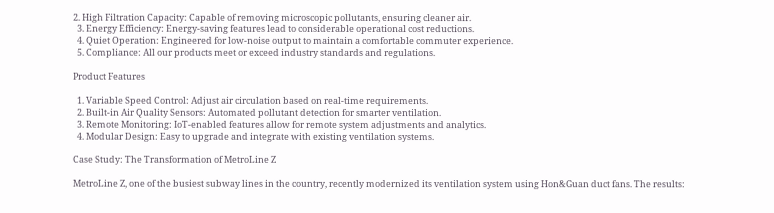2. High Filtration Capacity: Capable of removing microscopic pollutants, ensuring cleaner air.
  3. Energy Efficiency: Energy-saving features lead to considerable operational cost reductions.
  4. Quiet Operation: Engineered for low-noise output to maintain a comfortable commuter experience.
  5. Compliance: All our products meet or exceed industry standards and regulations.

Product Features

  1. Variable Speed Control: Adjust air circulation based on real-time requirements.
  2. Built-in Air Quality Sensors: Automated pollutant detection for smarter ventilation.
  3. Remote Monitoring: IoT-enabled features allow for remote system adjustments and analytics.
  4. Modular Design: Easy to upgrade and integrate with existing ventilation systems.

Case Study: The Transformation of MetroLine Z

MetroLine Z, one of the busiest subway lines in the country, recently modernized its ventilation system using Hon&Guan duct fans. The results: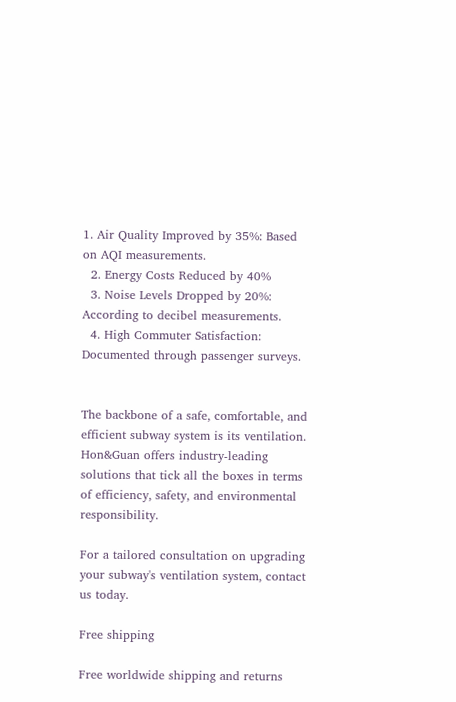1. Air Quality Improved by 35%: Based on AQI measurements.
  2. Energy Costs Reduced by 40%
  3. Noise Levels Dropped by 20%: According to decibel measurements.
  4. High Commuter Satisfaction: Documented through passenger surveys.


The backbone of a safe, comfortable, and efficient subway system is its ventilation. Hon&Guan offers industry-leading solutions that tick all the boxes in terms of efficiency, safety, and environmental responsibility.

For a tailored consultation on upgrading your subway's ventilation system, contact us today.

Free shipping

Free worldwide shipping and returns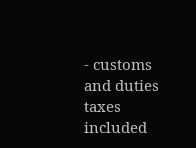- customs and duties taxes included